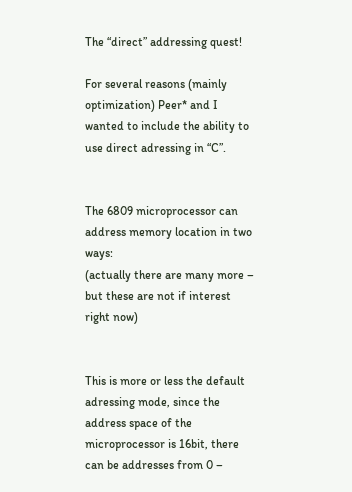The “direct” addressing quest!

For several reasons (mainly optimization) Peer* and I wanted to include the ability to use direct adressing in “C”.


The 6809 microprocessor can address memory location in two ways:
(actually there are many more – but these are not if interest right now)


This is more or less the default adressing mode, since the address space of the microprocessor is 16bit, there can be addresses from 0 –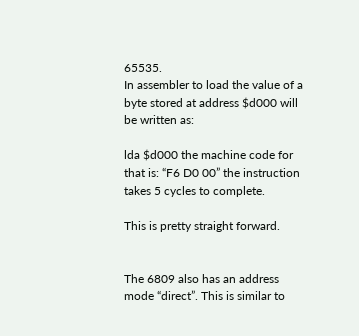65535.
In assembler to load the value of a byte stored at address $d000 will be written as:

lda $d000 the machine code for that is: “F6 D0 00” the instruction takes 5 cycles to complete.

This is pretty straight forward.


The 6809 also has an address mode “direct”. This is similar to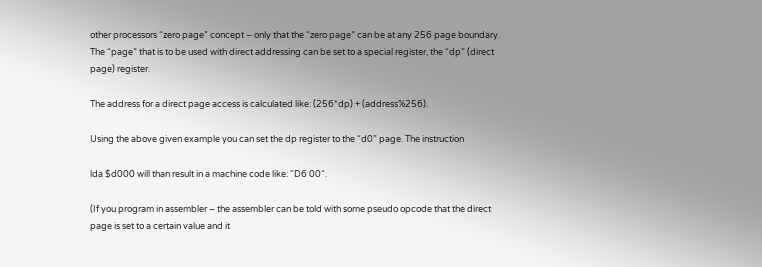other processors “zero page” concept – only that the “zero page” can be at any 256 page boundary. The “page” that is to be used with direct addressing can be set to a special register, the “dp” (direct page) register.

The address for a direct page access is calculated like: (256*dp) + (address%256).

Using the above given example you can set the dp register to the “d0” page. The instruction

lda $d000 will than result in a machine code like: “D6 00“.

(If you program in assembler – the assembler can be told with some pseudo opcode that the direct page is set to a certain value and it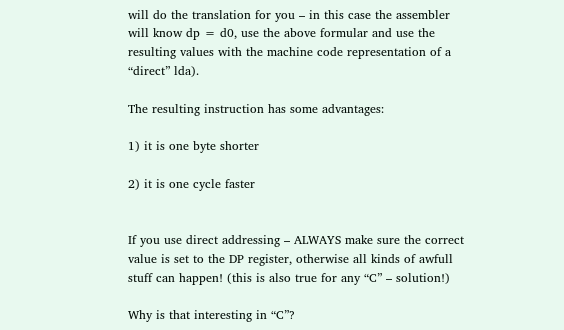will do the translation for you – in this case the assembler will know dp = d0, use the above formular and use the resulting values with the machine code representation of a “direct” lda).

The resulting instruction has some advantages:

1) it is one byte shorter

2) it is one cycle faster


If you use direct addressing – ALWAYS make sure the correct value is set to the DP register, otherwise all kinds of awfull stuff can happen! (this is also true for any “C” – solution!)

Why is that interesting in “C”?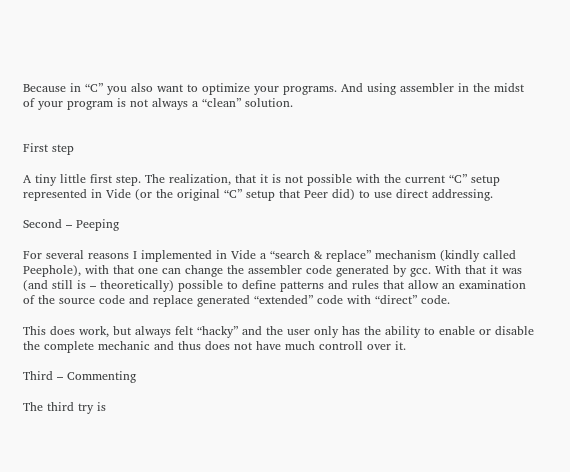Because in “C” you also want to optimize your programs. And using assembler in the midst of your program is not always a “clean” solution.


First step

A tiny little first step. The realization, that it is not possible with the current “C” setup represented in Vide (or the original “C” setup that Peer did) to use direct addressing.

Second – Peeping

For several reasons I implemented in Vide a “search & replace” mechanism (kindly called Peephole), with that one can change the assembler code generated by gcc. With that it was (and still is – theoretically) possible to define patterns and rules that allow an examination of the source code and replace generated “extended” code with “direct” code.

This does work, but always felt “hacky” and the user only has the ability to enable or disable the complete mechanic and thus does not have much controll over it.

Third – Commenting

The third try is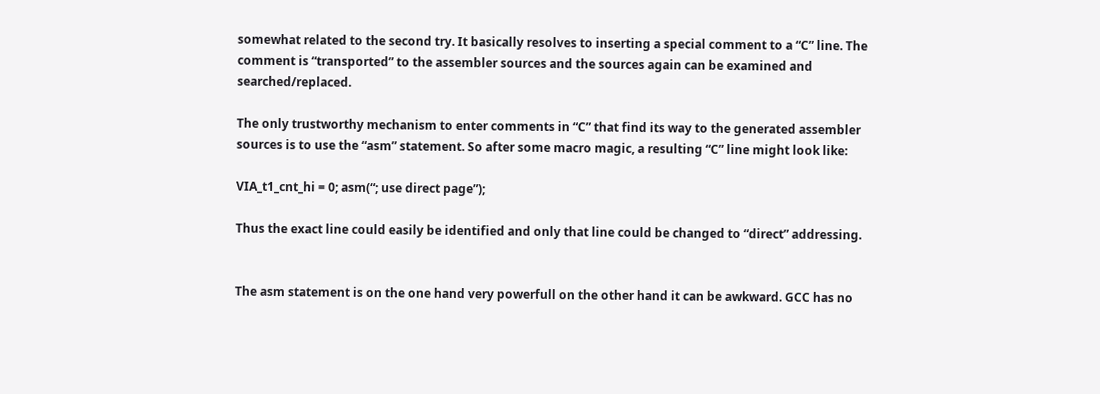somewhat related to the second try. It basically resolves to inserting a special comment to a “C” line. The comment is “transported” to the assembler sources and the sources again can be examined and searched/replaced.

The only trustworthy mechanism to enter comments in “C” that find its way to the generated assembler sources is to use the “asm” statement. So after some macro magic, a resulting “C” line might look like:

VIA_t1_cnt_hi = 0; asm(“; use direct page”);

Thus the exact line could easily be identified and only that line could be changed to “direct” addressing.


The asm statement is on the one hand very powerfull on the other hand it can be awkward. GCC has no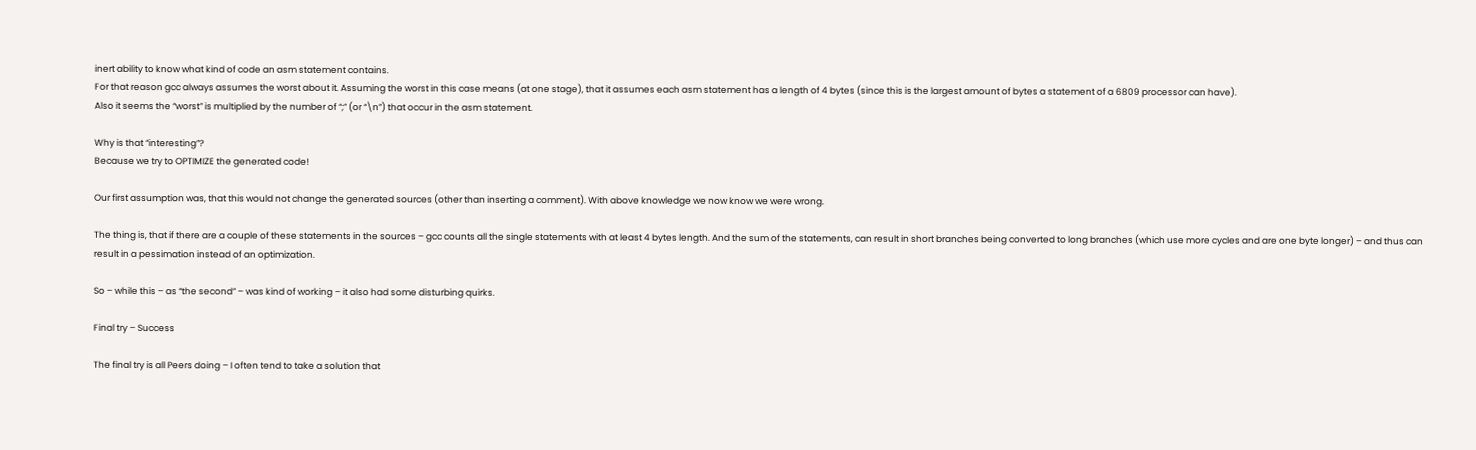inert ability to know what kind of code an asm statement contains.
For that reason gcc always assumes the worst about it. Assuming the worst in this case means (at one stage), that it assumes each asm statement has a length of 4 bytes (since this is the largest amount of bytes a statement of a 6809 processor can have).
Also it seems the “worst” is multiplied by the number of “;” (or “\n”) that occur in the asm statement.

Why is that “interesting”?
Because we try to OPTIMIZE the generated code!

Our first assumption was, that this would not change the generated sources (other than inserting a comment). With above knowledge we now know we were wrong.

The thing is, that if there are a couple of these statements in the sources – gcc counts all the single statements with at least 4 bytes length. And the sum of the statements, can result in short branches being converted to long branches (which use more cycles and are one byte longer) – and thus can result in a pessimation instead of an optimization.

So – while this – as “the second” – was kind of working – it also had some disturbing quirks.

Final try – Success

The final try is all Peers doing – I often tend to take a solution that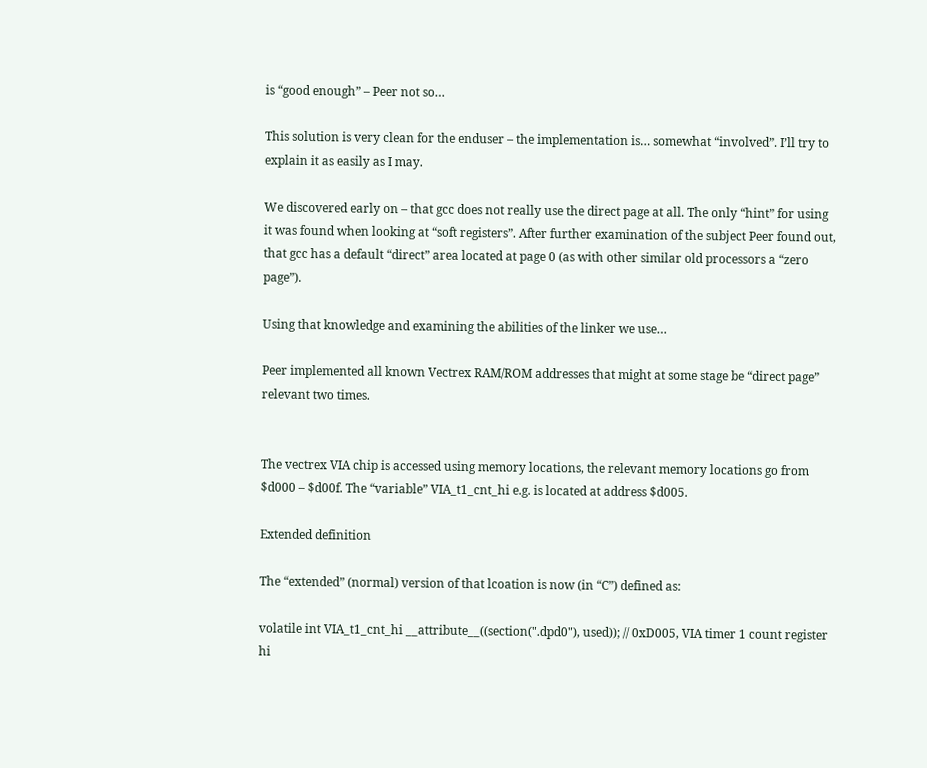is “good enough” – Peer not so…

This solution is very clean for the enduser – the implementation is… somewhat “involved”. I’ll try to explain it as easily as I may.

We discovered early on – that gcc does not really use the direct page at all. The only “hint” for using it was found when looking at “soft registers”. After further examination of the subject Peer found out, that gcc has a default “direct” area located at page 0 (as with other similar old processors a “zero page”).

Using that knowledge and examining the abilities of the linker we use…

Peer implemented all known Vectrex RAM/ROM addresses that might at some stage be “direct page” relevant two times.


The vectrex VIA chip is accessed using memory locations, the relevant memory locations go from $d000 – $d00f. The “variable” VIA_t1_cnt_hi e.g. is located at address $d005.

Extended definition

The “extended” (normal) version of that lcoation is now (in “C”) defined as:

volatile int VIA_t1_cnt_hi __attribute__((section(".dpd0"), used)); // 0xD005, VIA timer 1 count register hi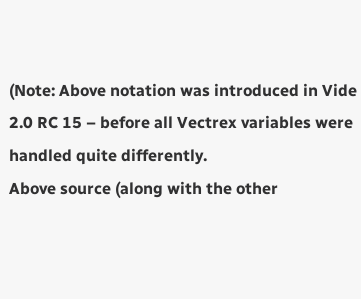(Note: Above notation was introduced in Vide 2.0 RC 15 – before all Vectrex variables were handled quite differently.
Above source (along with the other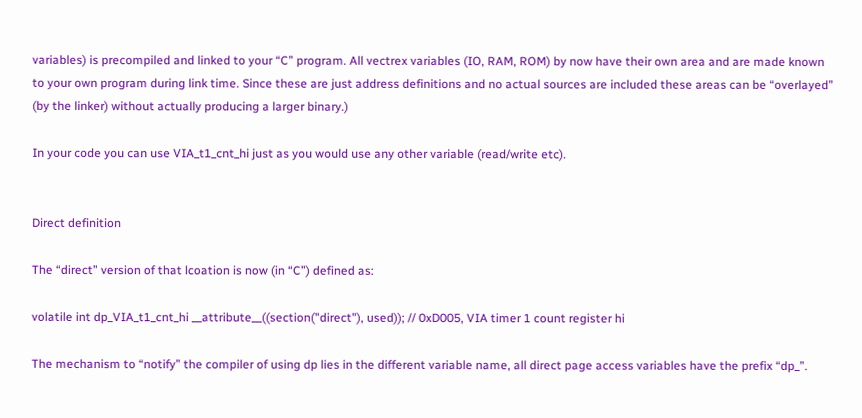variables) is precompiled and linked to your “C” program. All vectrex variables (IO, RAM, ROM) by now have their own area and are made known to your own program during link time. Since these are just address definitions and no actual sources are included these areas can be “overlayed” (by the linker) without actually producing a larger binary.)

In your code you can use VIA_t1_cnt_hi just as you would use any other variable (read/write etc).


Direct definition

The “direct” version of that lcoation is now (in “C”) defined as:

volatile int dp_VIA_t1_cnt_hi __attribute__((section("direct"), used)); // 0xD005, VIA timer 1 count register hi

The mechanism to “notify” the compiler of using dp lies in the different variable name, all direct page access variables have the prefix “dp_”.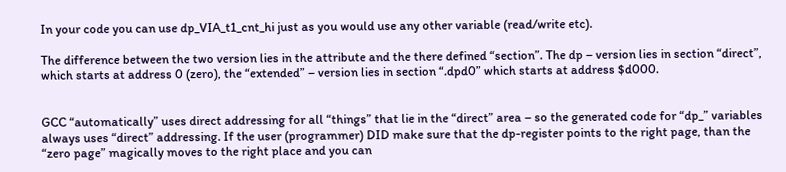In your code you can use dp_VIA_t1_cnt_hi just as you would use any other variable (read/write etc).

The difference between the two version lies in the attribute and the there defined “section”. The dp – version lies in section “direct”, which starts at address 0 (zero), the “extended” – version lies in section “.dpd0” which starts at address $d000.


GCC “automatically” uses direct addressing for all “things” that lie in the “direct” area – so the generated code for “dp_” variables always uses “direct” addressing. If the user (programmer) DID make sure that the dp-register points to the right page, than the “zero page” magically moves to the right place and you can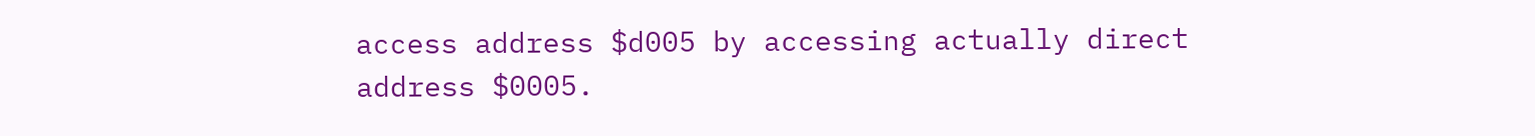access address $d005 by accessing actually direct address $0005.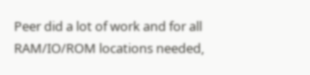Peer did a lot of work and for all RAM/IO/ROM locations needed,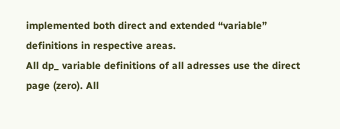implemented both direct and extended “variable” definitions in respective areas.
All dp_ variable definitions of all adresses use the direct page (zero). All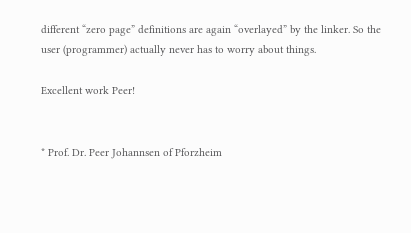different “zero page” definitions are again “overlayed” by the linker. So the user (programmer) actually never has to worry about things.

Excellent work Peer!


* Prof. Dr. Peer Johannsen of Pforzheim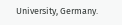University, Germany.